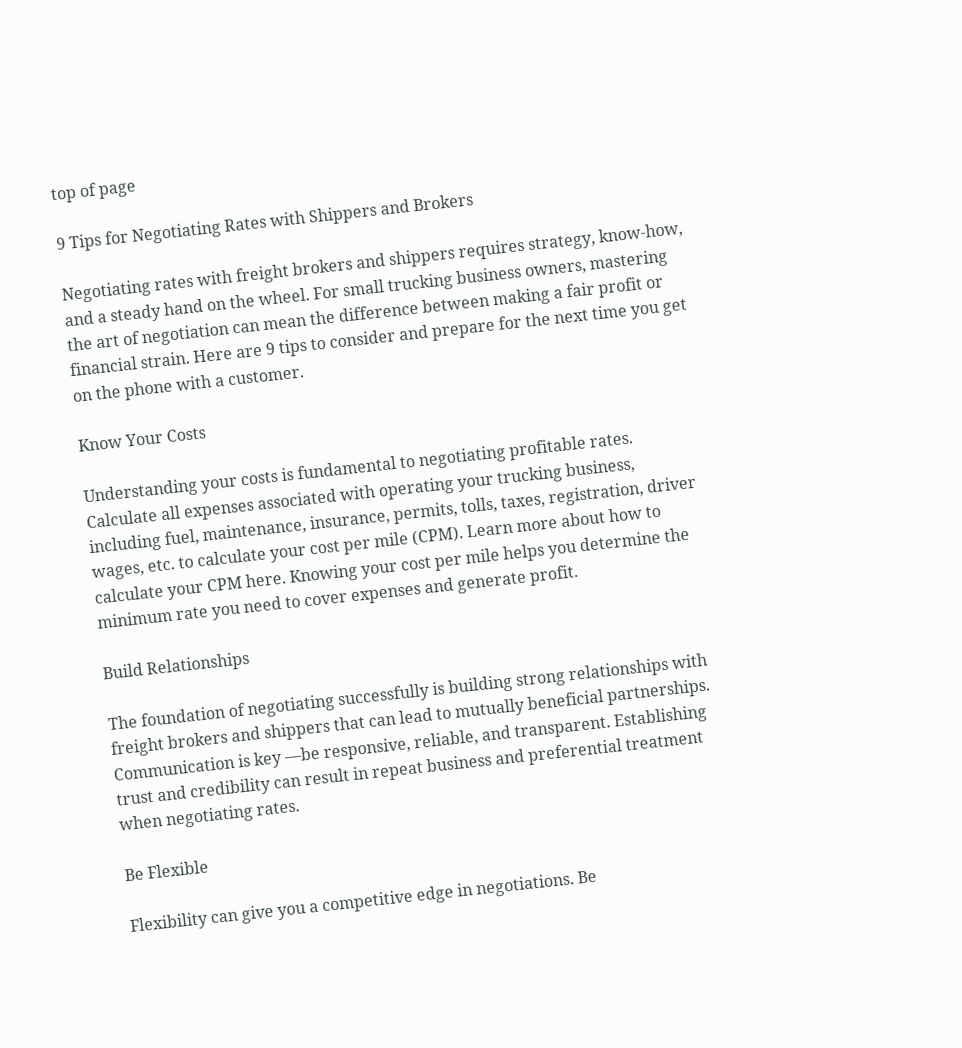top of page

9 Tips for Negotiating Rates with Shippers and Brokers

Negotiating rates with freight brokers and shippers requires strategy, know-how, and a steady hand on the wheel. For small trucking business owners, mastering the art of negotiation can mean the difference between making a fair profit or financial strain. Here are 9 tips to consider and prepare for the next time you get on the phone with a customer.

Know Your Costs

Understanding your costs is fundamental to negotiating profitable rates. Calculate all expenses associated with operating your trucking business, including fuel, maintenance, insurance, permits, tolls, taxes, registration, driver wages, etc. to calculate your cost per mile (CPM). Learn more about how to calculate your CPM here. Knowing your cost per mile helps you determine the minimum rate you need to cover expenses and generate profit.

Build Relationships

The foundation of negotiating successfully is building strong relationships with freight brokers and shippers that can lead to mutually beneficial partnerships. Communication is key —be responsive, reliable, and transparent. Establishing trust and credibility can result in repeat business and preferential treatment when negotiating rates.

Be Flexible

Flexibility can give you a competitive edge in negotiations. Be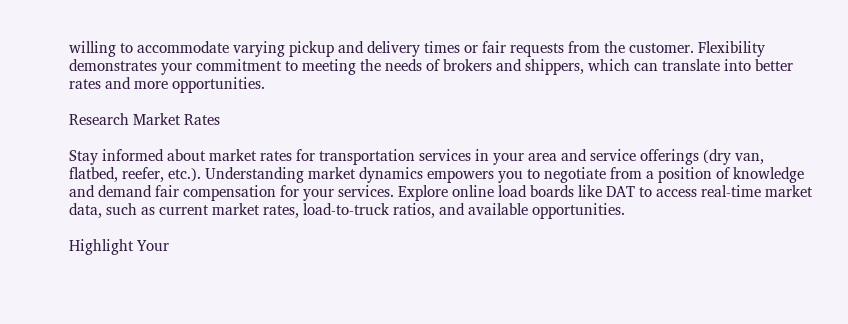willing to accommodate varying pickup and delivery times or fair requests from the customer. Flexibility demonstrates your commitment to meeting the needs of brokers and shippers, which can translate into better rates and more opportunities.

Research Market Rates

Stay informed about market rates for transportation services in your area and service offerings (dry van, flatbed, reefer, etc.). Understanding market dynamics empowers you to negotiate from a position of knowledge and demand fair compensation for your services. Explore online load boards like DAT to access real-time market data, such as current market rates, load-to-truck ratios, and available opportunities.

Highlight Your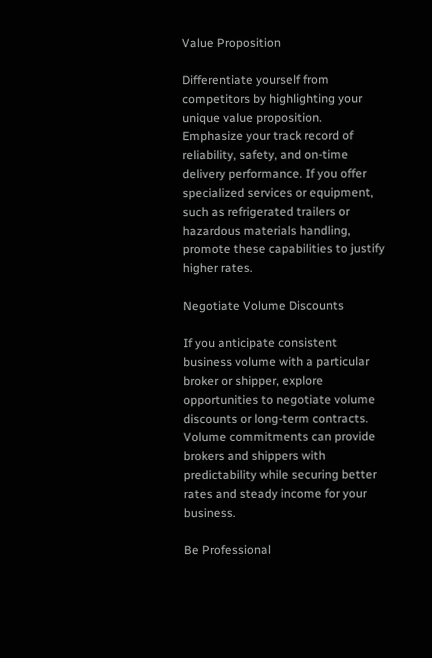Value Proposition

Differentiate yourself from competitors by highlighting your unique value proposition. Emphasize your track record of reliability, safety, and on-time delivery performance. If you offer specialized services or equipment, such as refrigerated trailers or hazardous materials handling, promote these capabilities to justify higher rates.

Negotiate Volume Discounts

If you anticipate consistent business volume with a particular broker or shipper, explore opportunities to negotiate volume discounts or long-term contracts. Volume commitments can provide brokers and shippers with predictability while securing better rates and steady income for your business.

Be Professional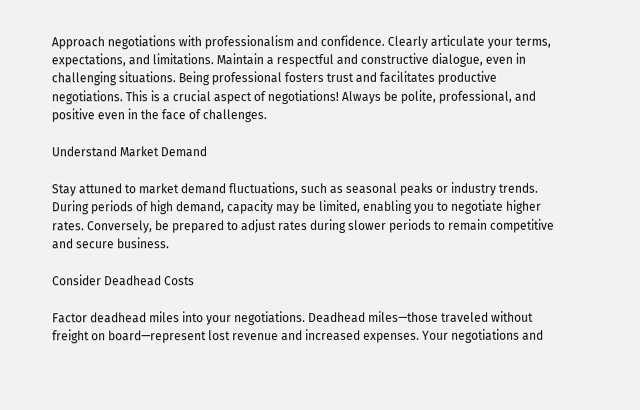Approach negotiations with professionalism and confidence. Clearly articulate your terms, expectations, and limitations. Maintain a respectful and constructive dialogue, even in challenging situations. Being professional fosters trust and facilitates productive negotiations. This is a crucial aspect of negotiations! Always be polite, professional, and positive even in the face of challenges.

Understand Market Demand

Stay attuned to market demand fluctuations, such as seasonal peaks or industry trends. During periods of high demand, capacity may be limited, enabling you to negotiate higher rates. Conversely, be prepared to adjust rates during slower periods to remain competitive and secure business.

Consider Deadhead Costs

Factor deadhead miles into your negotiations. Deadhead miles—those traveled without freight on board—represent lost revenue and increased expenses. Your negotiations and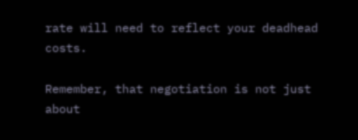rate will need to reflect your deadhead costs.

Remember, that negotiation is not just about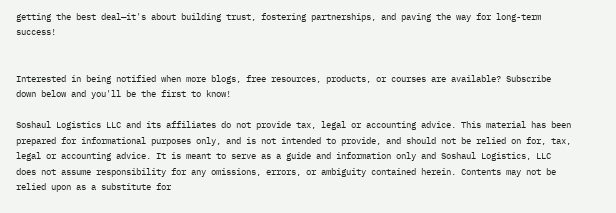getting the best deal—it's about building trust, fostering partnerships, and paving the way for long-term success!


Interested in being notified when more blogs, free resources, products, or courses are available? Subscribe down below and you'll be the first to know!

Soshaul Logistics LLC and its affiliates do not provide tax, legal or accounting advice. This material has been prepared for informational purposes only, and is not intended to provide, and should not be relied on for, tax, legal or accounting advice. It is meant to serve as a guide and information only and Soshaul Logistics, LLC does not assume responsibility for any omissions, errors, or ambiguity contained herein. Contents may not be relied upon as a substitute for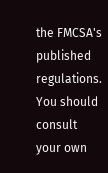the FMCSA's published regulations. You should consult your own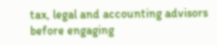tax, legal and accounting advisors before engaging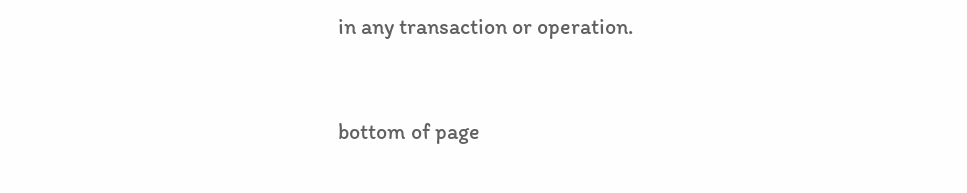in any transaction or operation.


bottom of page